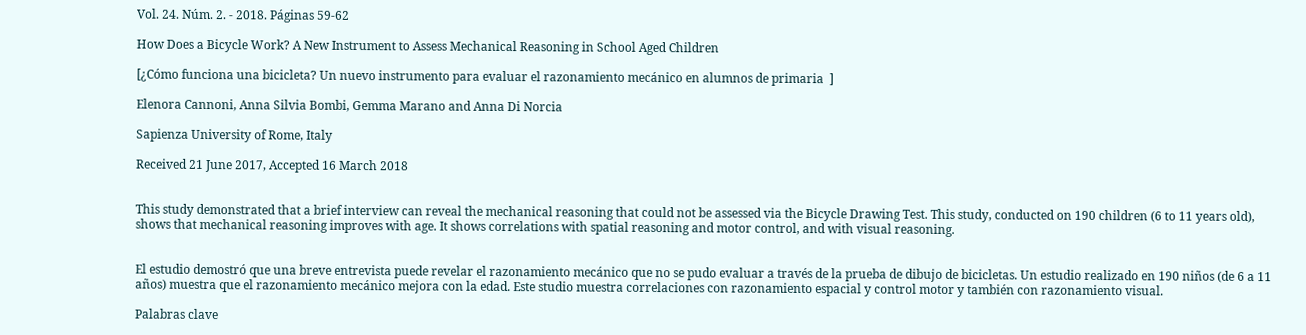Vol. 24. Núm. 2. - 2018. Páginas 59-62

How Does a Bicycle Work? A New Instrument to Assess Mechanical Reasoning in School Aged Children

[¿Cómo funciona una bicicleta? Un nuevo instrumento para evaluar el razonamiento mecánico en alumnos de primaria  ]

Elenora Cannoni, Anna Silvia Bombi, Gemma Marano and Anna Di Norcia

Sapienza University of Rome, Italy

Received 21 June 2017, Accepted 16 March 2018


This study demonstrated that a brief interview can reveal the mechanical reasoning that could not be assessed via the Bicycle Drawing Test. This study, conducted on 190 children (6 to 11 years old), shows that mechanical reasoning improves with age. It shows correlations with spatial reasoning and motor control, and with visual reasoning.


El estudio demostró que una breve entrevista puede revelar el razonamiento mecánico que no se pudo evaluar a través de la prueba de dibujo de bicicletas. Un estudio realizado en 190 niños (de 6 a 11 años) muestra que el razonamiento mecánico mejora con la edad. Este studio muestra correlaciones con razonamiento espacial y control motor y también con razonamiento visual.

Palabras clave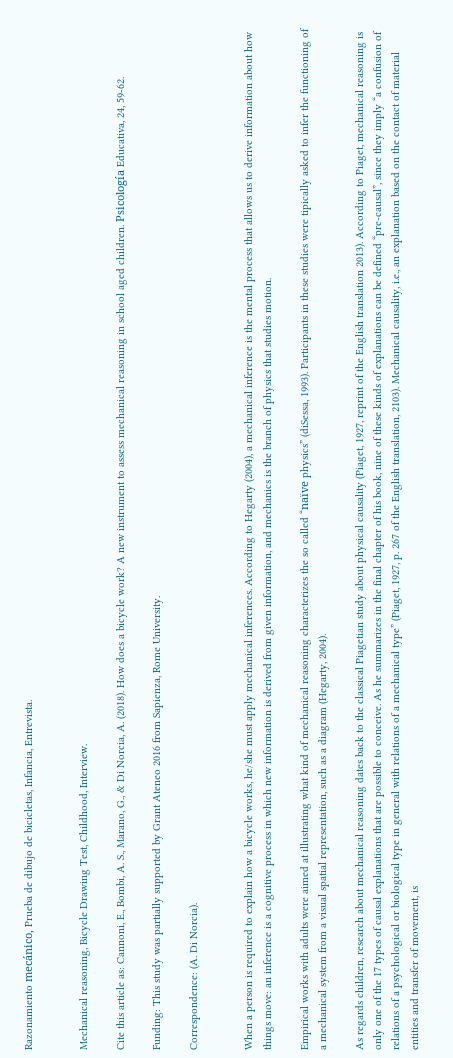Razonamiento mecánico, Prueba de dibujo de bicicletas, Infancia, Entrevista.


Mechanical reasoning, Bicycle Drawing Test, Childhood, Interview.

Cite this article as: Cannoni, E., Bombi, A. S., Marano, G., & Di Norcia, A. (2018). How does a bicycle work? A new instrument to assess mechanical reasoning in school aged children. Psicología Educativa, 24, 59-62.

Funding: This study was partially supported by Grant Ateneo 2016 from Sapienza, Rome University.

Correspondence: (A. Di Norcia).


When a person is required to explain how a bicycle works, he/she must apply mechanical inferences. According to Hegarty (2004), a mechanical inference is the mental process that allows us to derive information about how things move: an inference is a cognitive process in which new information is derived from given information, and mechanics is the branch of physics that studies motion.

Empirical works with adults were aimed at illustrating what kind of mechanical reasoning characterizes the so called “naïve physics” (diSessa, 1993). Participants in these studies were tipically asked to infer the functioning of a mechanical system from a visual spatial representation, such as a diagram (Hegarty, 2004).

As regards children, research about mechanical reasoning dates back to the classical Piagetian study about physical causality (Piaget, 1927, reprint of the English translation 2013). According to Piaget, mechanical reasoning is only one of the 17 types of causal explanations that are possible to conceive. As he summarizes in the final chapter of his book, nine of these kinds of explanations can be defined “pre-causal”, since they imply “a confusion of relations of a psychological or biological type in general with relations of a mechanical type” (Piaget, 1927, p. 267 of the English translation, 2103). Mechanical causality, i.e., an explanation based on the contact of material entities and transfer of movement, is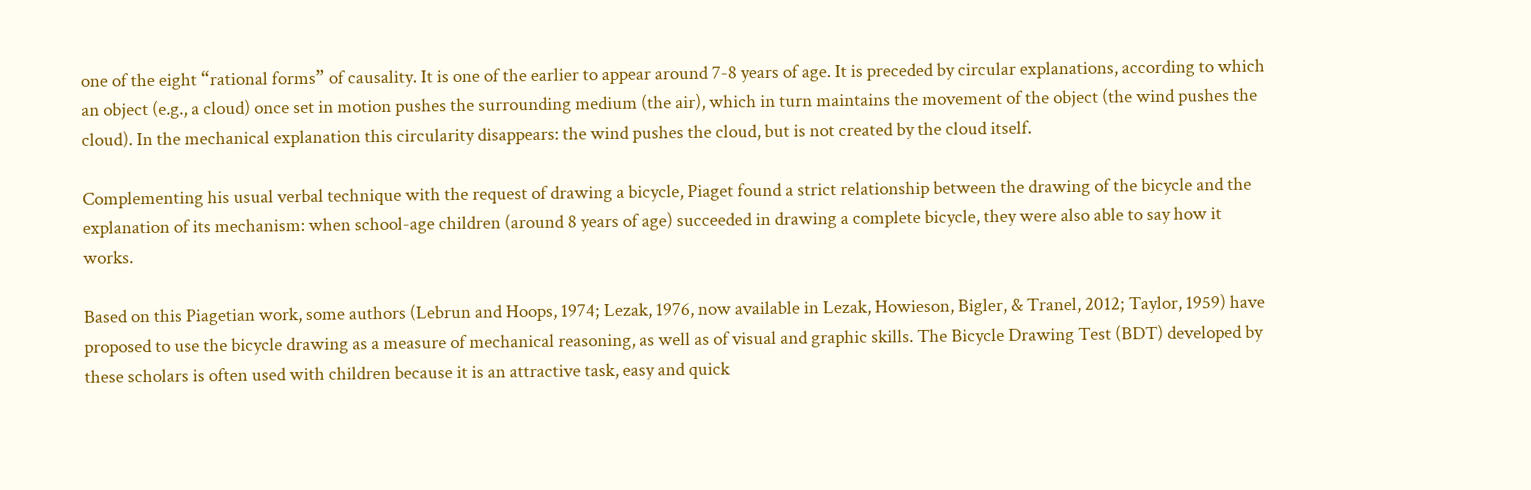one of the eight “rational forms” of causality. It is one of the earlier to appear around 7-8 years of age. It is preceded by circular explanations, according to which an object (e.g., a cloud) once set in motion pushes the surrounding medium (the air), which in turn maintains the movement of the object (the wind pushes the cloud). In the mechanical explanation this circularity disappears: the wind pushes the cloud, but is not created by the cloud itself.

Complementing his usual verbal technique with the request of drawing a bicycle, Piaget found a strict relationship between the drawing of the bicycle and the explanation of its mechanism: when school-age children (around 8 years of age) succeeded in drawing a complete bicycle, they were also able to say how it works.

Based on this Piagetian work, some authors (Lebrun and Hoops, 1974; Lezak, 1976, now available in Lezak, Howieson, Bigler, & Tranel, 2012; Taylor, 1959) have proposed to use the bicycle drawing as a measure of mechanical reasoning, as well as of visual and graphic skills. The Bicycle Drawing Test (BDT) developed by these scholars is often used with children because it is an attractive task, easy and quick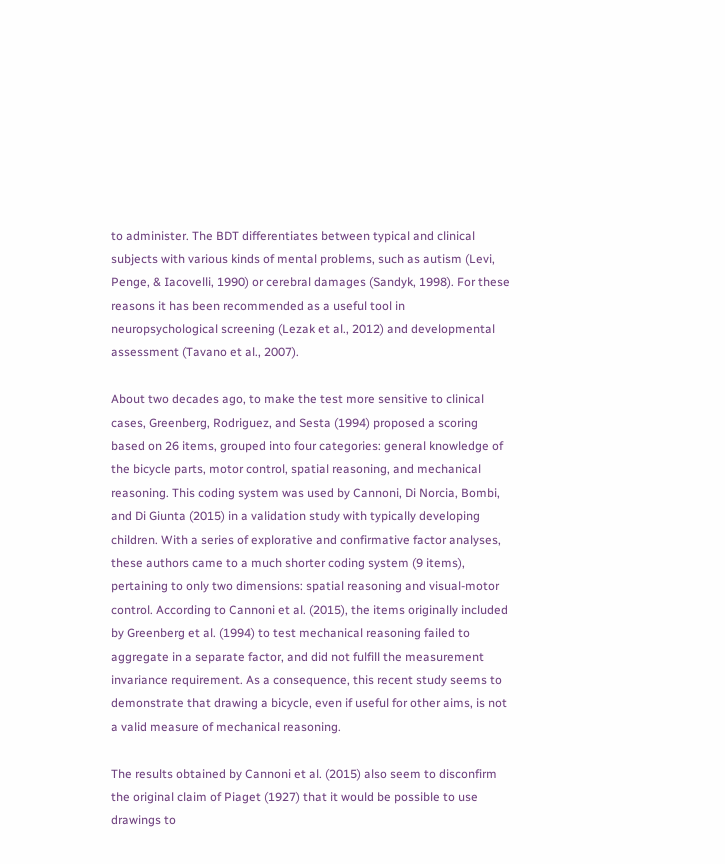to administer. The BDT differentiates between typical and clinical subjects with various kinds of mental problems, such as autism (Levi, Penge, & Iacovelli, 1990) or cerebral damages (Sandyk, 1998). For these reasons it has been recommended as a useful tool in neuropsychological screening (Lezak et al., 2012) and developmental assessment (Tavano et al., 2007).

About two decades ago, to make the test more sensitive to clinical cases, Greenberg, Rodriguez, and Sesta (1994) proposed a scoring based on 26 items, grouped into four categories: general knowledge of the bicycle parts, motor control, spatial reasoning, and mechanical reasoning. This coding system was used by Cannoni, Di Norcia, Bombi, and Di Giunta (2015) in a validation study with typically developing children. With a series of explorative and confirmative factor analyses, these authors came to a much shorter coding system (9 items), pertaining to only two dimensions: spatial reasoning and visual-motor control. According to Cannoni et al. (2015), the items originally included by Greenberg et al. (1994) to test mechanical reasoning failed to aggregate in a separate factor, and did not fulfill the measurement invariance requirement. As a consequence, this recent study seems to demonstrate that drawing a bicycle, even if useful for other aims, is not a valid measure of mechanical reasoning.

The results obtained by Cannoni et al. (2015) also seem to disconfirm the original claim of Piaget (1927) that it would be possible to use drawings to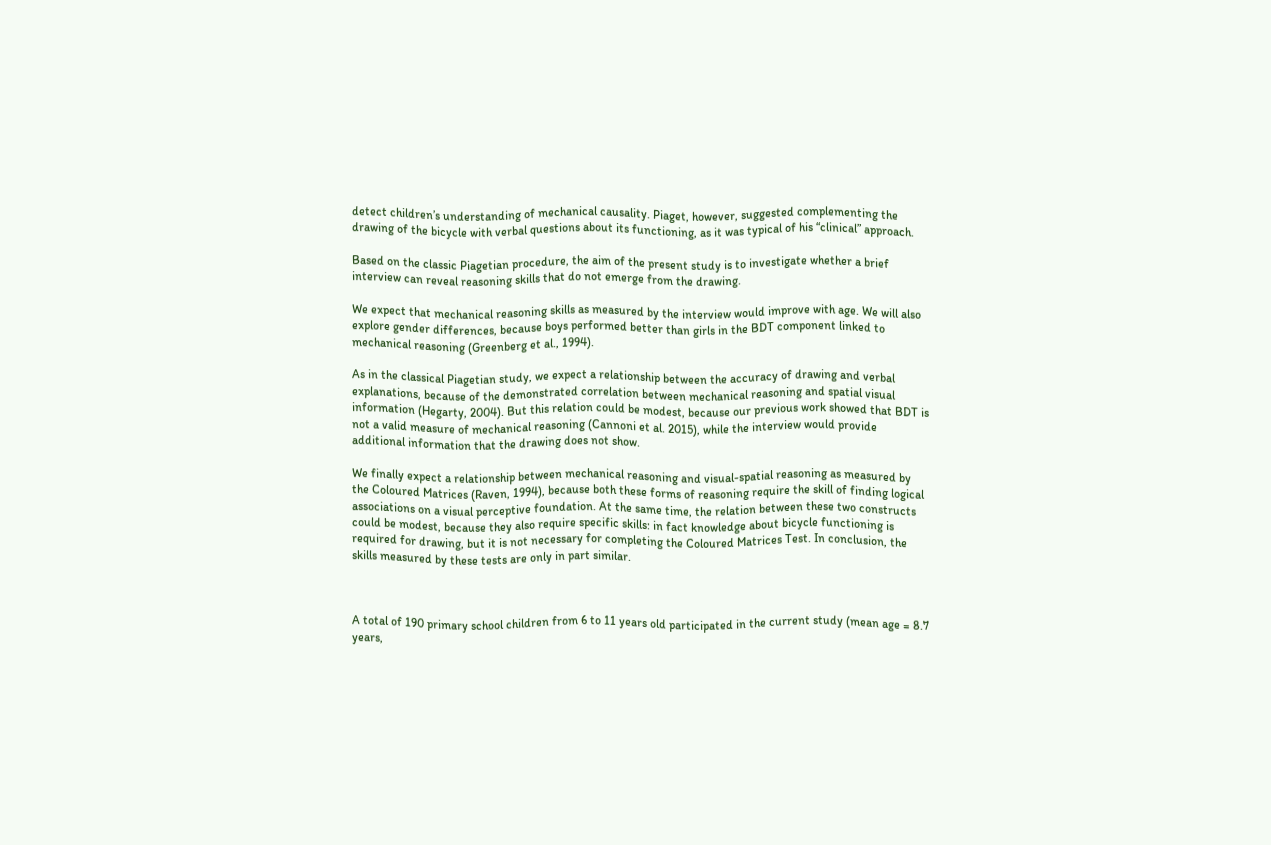detect children’s understanding of mechanical causality. Piaget, however, suggested complementing the drawing of the bicycle with verbal questions about its functioning, as it was typical of his “clinical” approach.

Based on the classic Piagetian procedure, the aim of the present study is to investigate whether a brief interview can reveal reasoning skills that do not emerge from the drawing.

We expect that mechanical reasoning skills as measured by the interview would improve with age. We will also explore gender differences, because boys performed better than girls in the BDT component linked to mechanical reasoning (Greenberg et al., 1994).

As in the classical Piagetian study, we expect a relationship between the accuracy of drawing and verbal explanations, because of the demonstrated correlation between mechanical reasoning and spatial visual information (Hegarty, 2004). But this relation could be modest, because our previous work showed that BDT is not a valid measure of mechanical reasoning (Cannoni et al. 2015), while the interview would provide additional information that the drawing does not show.

We finally expect a relationship between mechanical reasoning and visual-spatial reasoning as measured by the Coloured Matrices (Raven, 1994), because both these forms of reasoning require the skill of finding logical associations on a visual perceptive foundation. At the same time, the relation between these two constructs could be modest, because they also require specific skills: in fact knowledge about bicycle functioning is required for drawing, but it is not necessary for completing the Coloured Matrices Test. In conclusion, the skills measured by these tests are only in part similar.



A total of 190 primary school children from 6 to 11 years old participated in the current study (mean age = 8.7 years,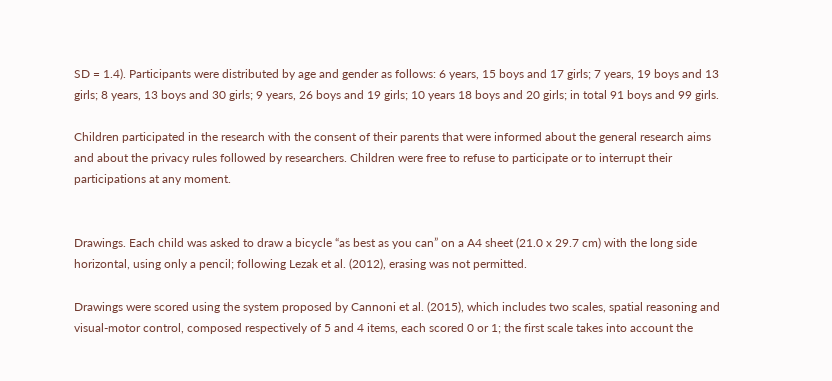SD = 1.4). Participants were distributed by age and gender as follows: 6 years, 15 boys and 17 girls; 7 years, 19 boys and 13 girls; 8 years, 13 boys and 30 girls; 9 years, 26 boys and 19 girls; 10 years 18 boys and 20 girls; in total 91 boys and 99 girls.

Children participated in the research with the consent of their parents that were informed about the general research aims and about the privacy rules followed by researchers. Children were free to refuse to participate or to interrupt their participations at any moment.


Drawings. Each child was asked to draw a bicycle “as best as you can” on a A4 sheet (21.0 x 29.7 cm) with the long side horizontal, using only a pencil; following Lezak et al. (2012), erasing was not permitted.

Drawings were scored using the system proposed by Cannoni et al. (2015), which includes two scales, spatial reasoning and visual-motor control, composed respectively of 5 and 4 items, each scored 0 or 1; the first scale takes into account the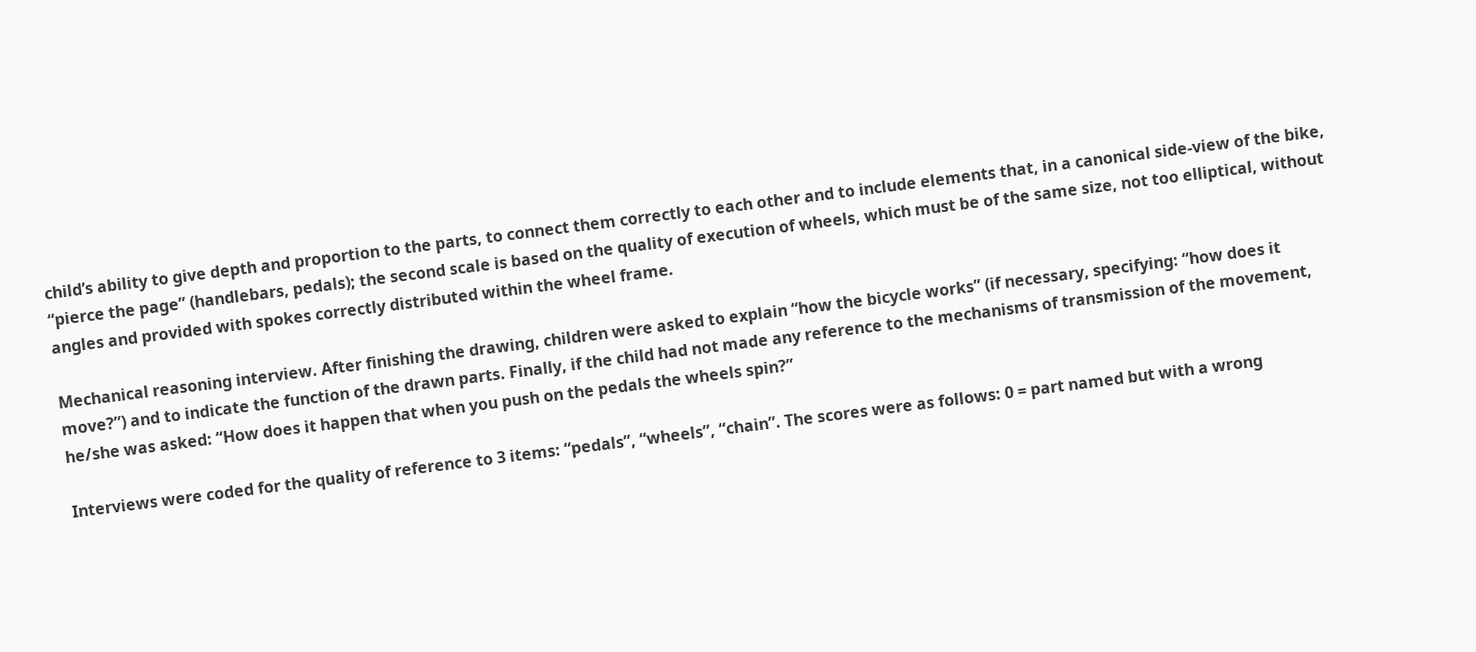child’s ability to give depth and proportion to the parts, to connect them correctly to each other and to include elements that, in a canonical side-view of the bike, “pierce the page” (handlebars, pedals); the second scale is based on the quality of execution of wheels, which must be of the same size, not too elliptical, without angles and provided with spokes correctly distributed within the wheel frame.

Mechanical reasoning interview. After finishing the drawing, children were asked to explain “how the bicycle works” (if necessary, specifying: “how does it move?”) and to indicate the function of the drawn parts. Finally, if the child had not made any reference to the mechanisms of transmission of the movement, he/she was asked: “How does it happen that when you push on the pedals the wheels spin?”

Interviews were coded for the quality of reference to 3 items: “pedals”, “wheels”, “chain”. The scores were as follows: 0 = part named but with a wrong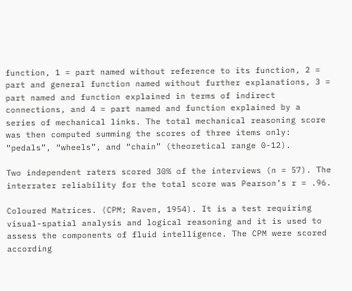function, 1 = part named without reference to its function, 2 = part and general function named without further explanations, 3 = part named and function explained in terms of indirect connections, and 4 = part named and function explained by a series of mechanical links. The total mechanical reasoning score was then computed summing the scores of three items only: “pedals”, “wheels”, and “chain” (theoretical range 0-12).

Two independent raters scored 30% of the interviews (n = 57). The interrater reliability for the total score was Pearson’s r = .96.

Coloured Matrices. (CPM; Raven, 1954). It is a test requiring visual-spatial analysis and logical reasoning and it is used to assess the components of fluid intelligence. The CPM were scored according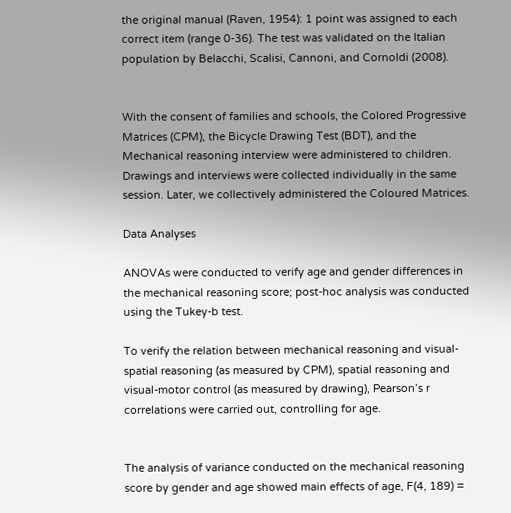the original manual (Raven, 1954): 1 point was assigned to each correct item (range 0-36). The test was validated on the Italian population by Belacchi, Scalisi, Cannoni, and Cornoldi (2008).


With the consent of families and schools, the Colored Progressive Matrices (CPM), the Bicycle Drawing Test (BDT), and the Mechanical reasoning interview were administered to children. Drawings and interviews were collected individually in the same session. Later, we collectively administered the Coloured Matrices.

Data Analyses

ANOVAs were conducted to verify age and gender differences in the mechanical reasoning score; post-hoc analysis was conducted using the Tukey-b test.

To verify the relation between mechanical reasoning and visual-spatial reasoning (as measured by CPM), spatial reasoning and visual-motor control (as measured by drawing), Pearson’s r correlations were carried out, controlling for age.


The analysis of variance conducted on the mechanical reasoning score by gender and age showed main effects of age, F(4, 189) =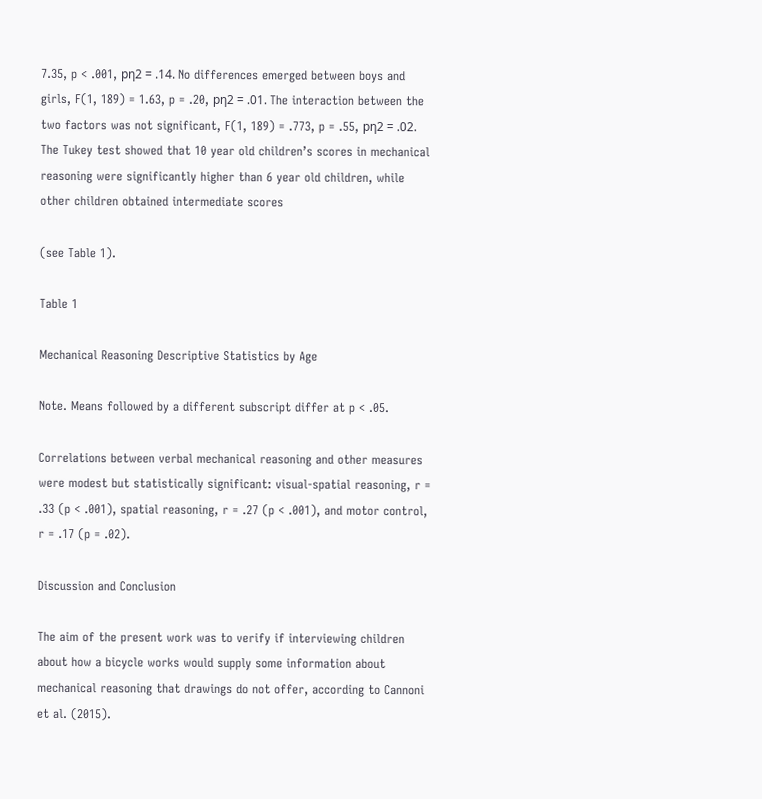7.35, p < .001, pη2 = .14. No differences emerged between boys and girls, F(1, 189) = 1.63, p = .20, pη2 = .01. The interaction between the two factors was not significant, F(1, 189) = .773, p = .55, pη2 = .02. The Tukey test showed that 10 year old children’s scores in mechanical reasoning were significantly higher than 6 year old children, while other children obtained intermediate scores

(see Table 1).

Table 1

Mechanical Reasoning Descriptive Statistics by Age

Note. Means followed by a different subscript differ at p < .05.

Correlations between verbal mechanical reasoning and other measures were modest but statistically significant: visual-spatial reasoning, r = .33 (p < .001), spatial reasoning, r = .27 (p < .001), and motor control, r = .17 (p = .02).

Discussion and Conclusion

The aim of the present work was to verify if interviewing children about how a bicycle works would supply some information about mechanical reasoning that drawings do not offer, according to Cannoni et al. (2015).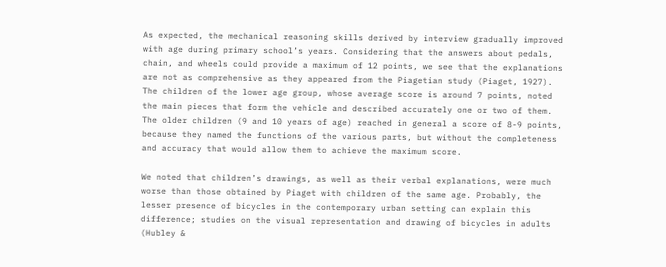As expected, the mechanical reasoning skills derived by interview gradually improved with age during primary school’s years. Considering that the answers about pedals, chain, and wheels could provide a maximum of 12 points, we see that the explanations are not as comprehensive as they appeared from the Piagetian study (Piaget, 1927). The children of the lower age group, whose average score is around 7 points, noted the main pieces that form the vehicle and described accurately one or two of them. The older children (9 and 10 years of age) reached in general a score of 8-9 points, because they named the functions of the various parts, but without the completeness and accuracy that would allow them to achieve the maximum score.

We noted that children’s drawings, as well as their verbal explanations, were much worse than those obtained by Piaget with children of the same age. Probably, the lesser presence of bicycles in the contemporary urban setting can explain this difference; studies on the visual representation and drawing of bicycles in adults (Hubley &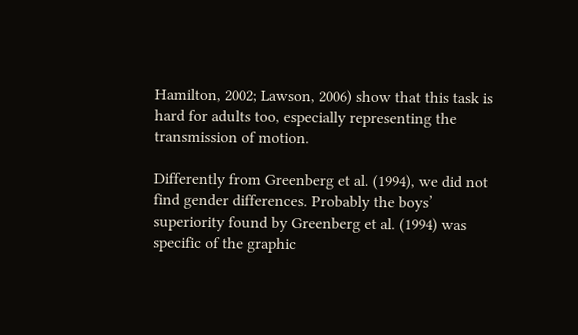Hamilton, 2002; Lawson, 2006) show that this task is hard for adults too, especially representing the transmission of motion.

Differently from Greenberg et al. (1994), we did not find gender differences. Probably the boys’ superiority found by Greenberg et al. (1994) was specific of the graphic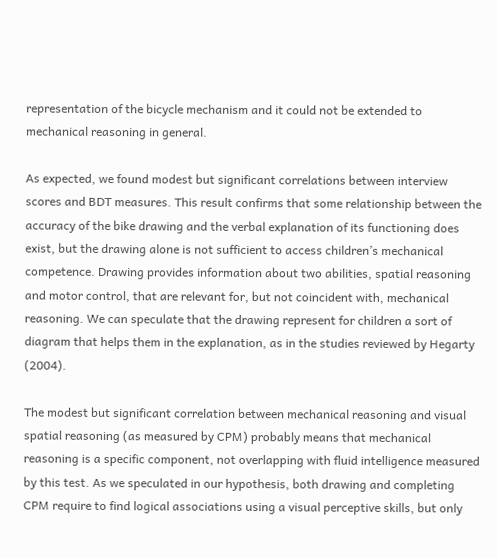representation of the bicycle mechanism and it could not be extended to mechanical reasoning in general.

As expected, we found modest but significant correlations between interview scores and BDT measures. This result confirms that some relationship between the accuracy of the bike drawing and the verbal explanation of its functioning does exist, but the drawing alone is not sufficient to access children’s mechanical competence. Drawing provides information about two abilities, spatial reasoning and motor control, that are relevant for, but not coincident with, mechanical reasoning. We can speculate that the drawing represent for children a sort of diagram that helps them in the explanation, as in the studies reviewed by Hegarty (2004).

The modest but significant correlation between mechanical reasoning and visual spatial reasoning (as measured by CPM) probably means that mechanical reasoning is a specific component, not overlapping with fluid intelligence measured by this test. As we speculated in our hypothesis, both drawing and completing CPM require to find logical associations using a visual perceptive skills, but only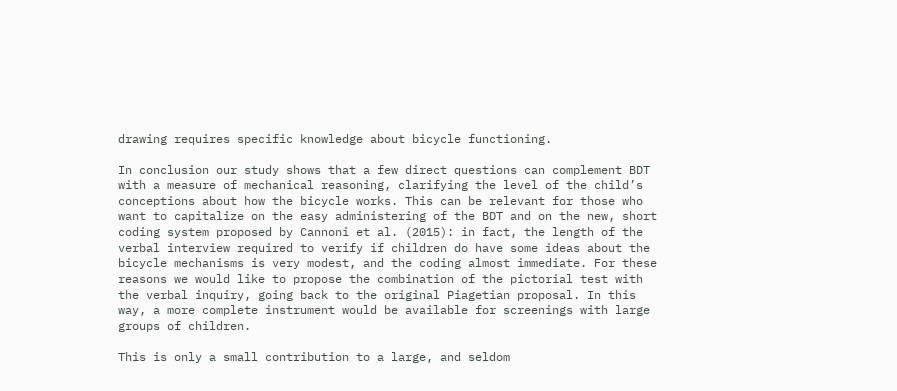drawing requires specific knowledge about bicycle functioning.

In conclusion our study shows that a few direct questions can complement BDT with a measure of mechanical reasoning, clarifying the level of the child’s conceptions about how the bicycle works. This can be relevant for those who want to capitalize on the easy administering of the BDT and on the new, short coding system proposed by Cannoni et al. (2015): in fact, the length of the verbal interview required to verify if children do have some ideas about the bicycle mechanisms is very modest, and the coding almost immediate. For these reasons we would like to propose the combination of the pictorial test with the verbal inquiry, going back to the original Piagetian proposal. In this way, a more complete instrument would be available for screenings with large groups of children.

This is only a small contribution to a large, and seldom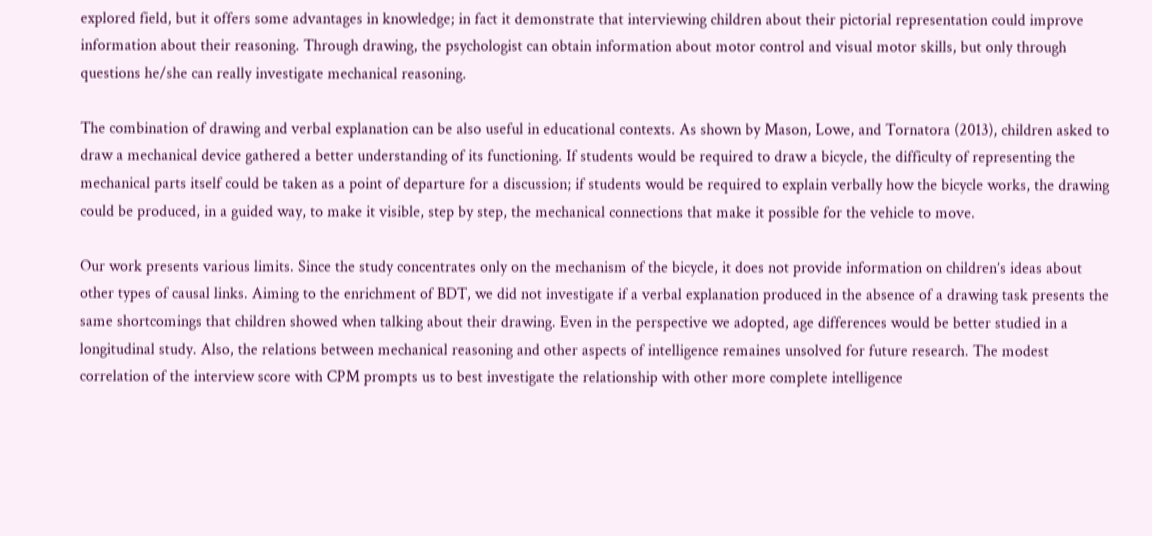explored field, but it offers some advantages in knowledge; in fact it demonstrate that interviewing children about their pictorial representation could improve information about their reasoning. Through drawing, the psychologist can obtain information about motor control and visual motor skills, but only through questions he/she can really investigate mechanical reasoning.

The combination of drawing and verbal explanation can be also useful in educational contexts. As shown by Mason, Lowe, and Tornatora (2013), children asked to draw a mechanical device gathered a better understanding of its functioning. If students would be required to draw a bicycle, the difficulty of representing the mechanical parts itself could be taken as a point of departure for a discussion; if students would be required to explain verbally how the bicycle works, the drawing could be produced, in a guided way, to make it visible, step by step, the mechanical connections that make it possible for the vehicle to move.

Our work presents various limits. Since the study concentrates only on the mechanism of the bicycle, it does not provide information on children’s ideas about other types of causal links. Aiming to the enrichment of BDT, we did not investigate if a verbal explanation produced in the absence of a drawing task presents the same shortcomings that children showed when talking about their drawing. Even in the perspective we adopted, age differences would be better studied in a longitudinal study. Also, the relations between mechanical reasoning and other aspects of intelligence remaines unsolved for future research. The modest correlation of the interview score with CPM prompts us to best investigate the relationship with other more complete intelligence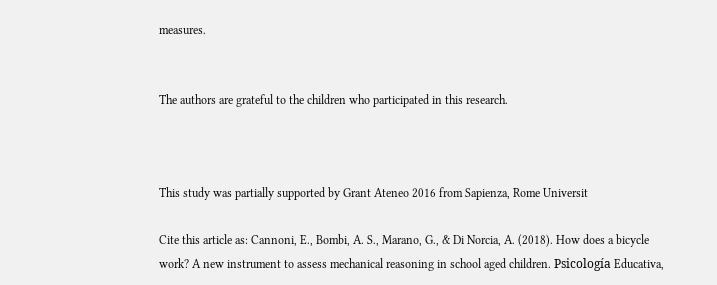measures.


The authors are grateful to the children who participated in this research.



This study was partially supported by Grant Ateneo 2016 from Sapienza, Rome Universit

Cite this article as: Cannoni, E., Bombi, A. S., Marano, G., & Di Norcia, A. (2018). How does a bicycle work? A new instrument to assess mechanical reasoning in school aged children. Psicología Educativa,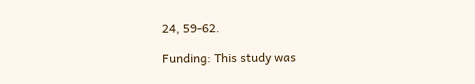24, 59-62.

Funding: This study was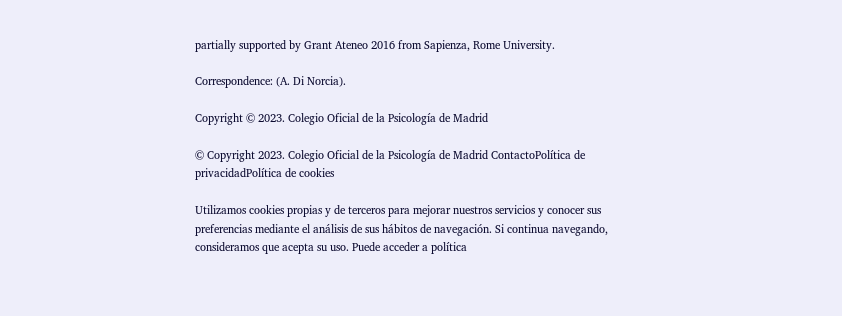partially supported by Grant Ateneo 2016 from Sapienza, Rome University.

Correspondence: (A. Di Norcia).

Copyright © 2023. Colegio Oficial de la Psicología de Madrid

© Copyright 2023. Colegio Oficial de la Psicología de Madrid ContactoPolítica de privacidadPolítica de cookies

Utilizamos cookies propias y de terceros para mejorar nuestros servicios y conocer sus preferencias mediante el análisis de sus hábitos de navegación. Si continua navegando, consideramos que acepta su uso. Puede acceder a política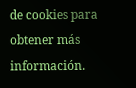de cookies para obtener más información.